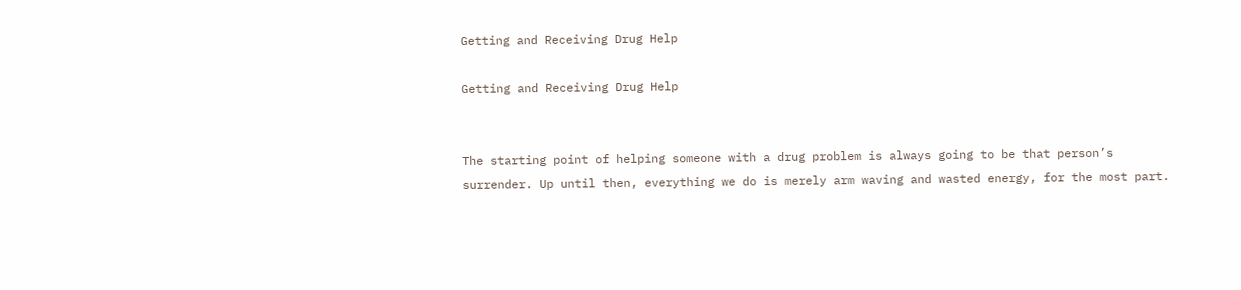Getting and Receiving Drug Help

Getting and Receiving Drug Help


The starting point of helping someone with a drug problem is always going to be that person’s surrender. Up until then, everything we do is merely arm waving and wasted energy, for the most part.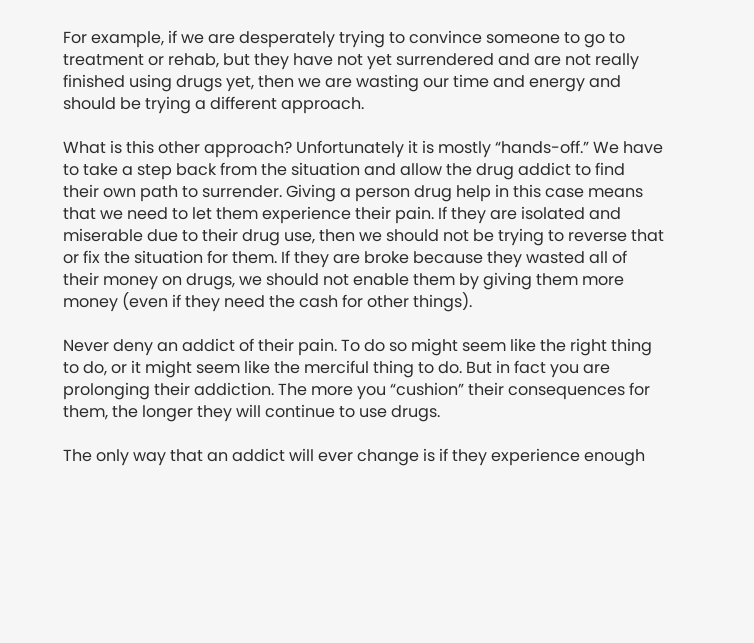For example, if we are desperately trying to convince someone to go to treatment or rehab, but they have not yet surrendered and are not really finished using drugs yet, then we are wasting our time and energy and should be trying a different approach.

What is this other approach? Unfortunately it is mostly “hands-off.” We have to take a step back from the situation and allow the drug addict to find their own path to surrender. Giving a person drug help in this case means that we need to let them experience their pain. If they are isolated and miserable due to their drug use, then we should not be trying to reverse that or fix the situation for them. If they are broke because they wasted all of their money on drugs, we should not enable them by giving them more money (even if they need the cash for other things).

Never deny an addict of their pain. To do so might seem like the right thing to do, or it might seem like the merciful thing to do. But in fact you are prolonging their addiction. The more you “cushion” their consequences for them, the longer they will continue to use drugs.

The only way that an addict will ever change is if they experience enough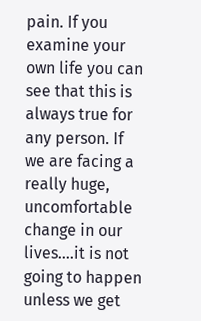pain. If you examine your own life you can see that this is always true for any person. If we are facing a really huge, uncomfortable change in our lives….it is not going to happen unless we get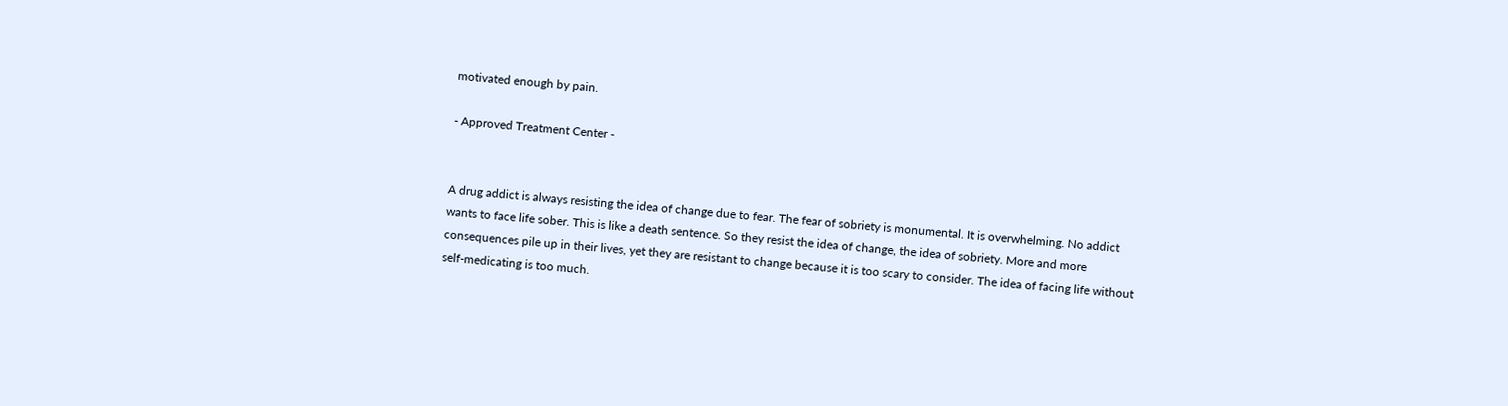motivated enough by pain.

- Approved Treatment Center -


A drug addict is always resisting the idea of change due to fear. The fear of sobriety is monumental. It is overwhelming. No addict wants to face life sober. This is like a death sentence. So they resist the idea of change, the idea of sobriety. More and more consequences pile up in their lives, yet they are resistant to change because it is too scary to consider. The idea of facing life without self-medicating is too much.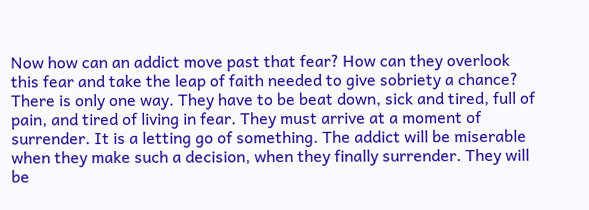Now how can an addict move past that fear? How can they overlook this fear and take the leap of faith needed to give sobriety a chance? There is only one way. They have to be beat down, sick and tired, full of pain, and tired of living in fear. They must arrive at a moment of surrender. It is a letting go of something. The addict will be miserable when they make such a decision, when they finally surrender. They will be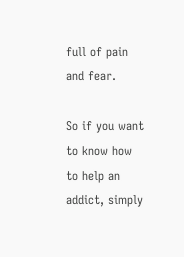full of pain and fear.

So if you want to know how to help an addict, simply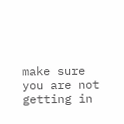make sure you are not getting in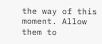the way of this moment. Allow them to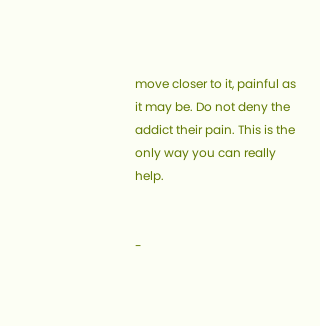move closer to it, painful as it may be. Do not deny the addict their pain. This is the only way you can really help.


-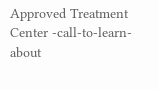Approved Treatment Center -call-to-learn-about